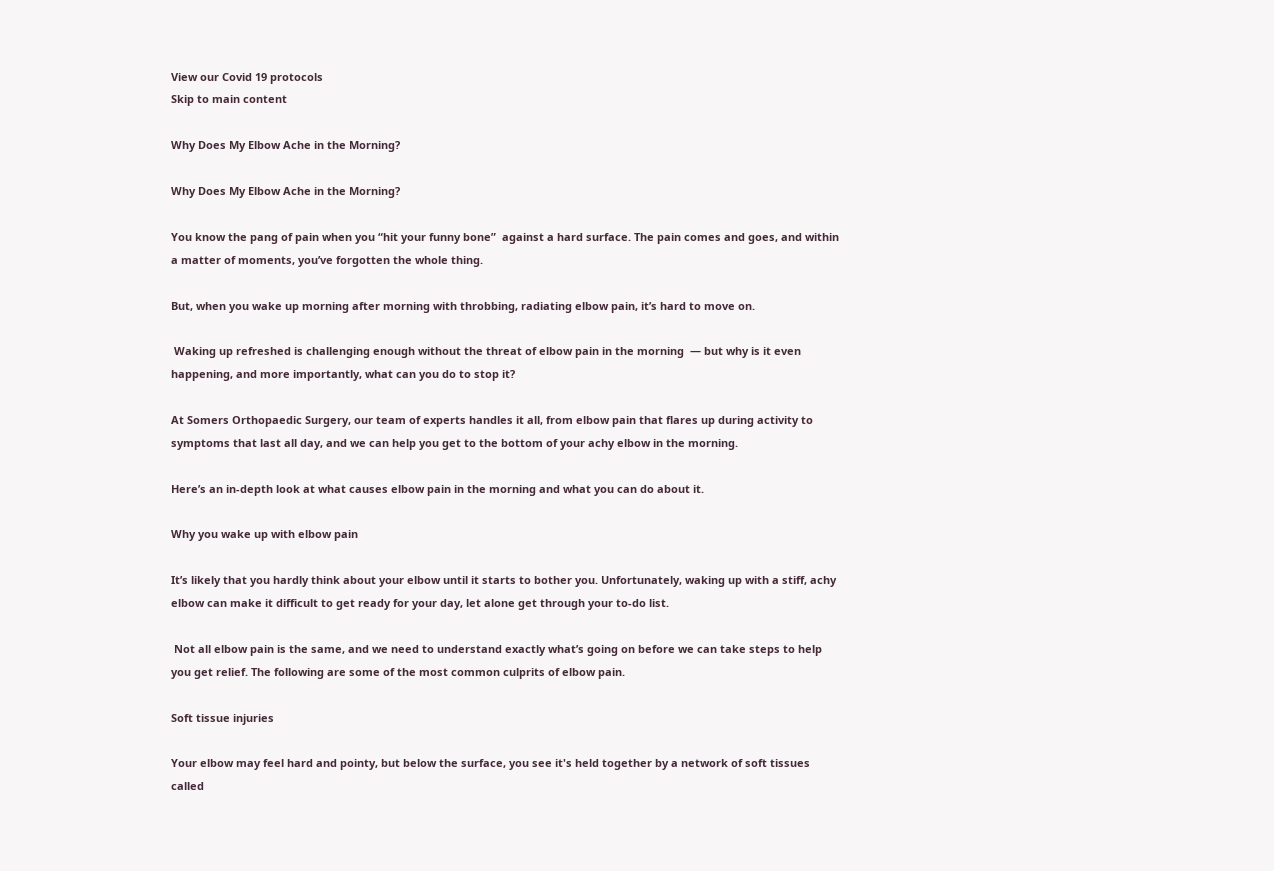View our Covid 19 protocols
Skip to main content

Why Does My Elbow Ache in the Morning?

Why Does My Elbow Ache in the Morning?

You know the pang of pain when you “hit your funny bone”  against a hard surface. The pain comes and goes, and within a matter of moments, you’ve forgotten the whole thing.

But, when you wake up morning after morning with throbbing, radiating elbow pain, it’s hard to move on.

 Waking up refreshed is challenging enough without the threat of elbow pain in the morning  — but why is it even happening, and more importantly, what can you do to stop it?

At Somers Orthopaedic Surgery, our team of experts handles it all, from elbow pain that flares up during activity to symptoms that last all day, and we can help you get to the bottom of your achy elbow in the morning.

Here’s an in-depth look at what causes elbow pain in the morning and what you can do about it.

Why you wake up with elbow pain

It’s likely that you hardly think about your elbow until it starts to bother you. Unfortunately, waking up with a stiff, achy elbow can make it difficult to get ready for your day, let alone get through your to-do list.

 Not all elbow pain is the same, and we need to understand exactly what’s going on before we can take steps to help you get relief. The following are some of the most common culprits of elbow pain.

Soft tissue injuries

Your elbow may feel hard and pointy, but below the surface, you see it's held together by a network of soft tissues called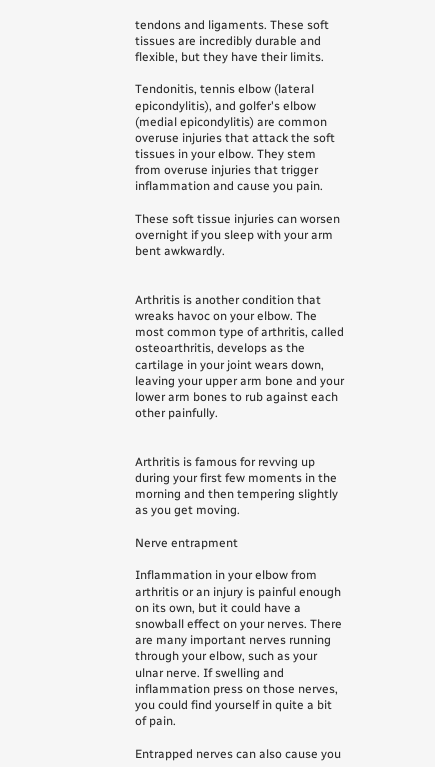tendons and ligaments. These soft tissues are incredibly durable and flexible, but they have their limits.

Tendonitis, tennis elbow (lateral epicondylitis), and golfer's elbow (medial epicondylitis) are common overuse injuries that attack the soft tissues in your elbow. They stem from overuse injuries that trigger inflammation and cause you pain.

These soft tissue injuries can worsen overnight if you sleep with your arm bent awkwardly.


Arthritis is another condition that wreaks havoc on your elbow. The most common type of arthritis, called osteoarthritis, develops as the cartilage in your joint wears down, leaving your upper arm bone and your lower arm bones to rub against each other painfully.


Arthritis is famous for revving up during your first few moments in the morning and then tempering slightly as you get moving.

Nerve entrapment

Inflammation in your elbow from arthritis or an injury is painful enough on its own, but it could have a snowball effect on your nerves. There are many important nerves running through your elbow, such as your ulnar nerve. If swelling and inflammation press on those nerves, you could find yourself in quite a bit of pain.

Entrapped nerves can also cause you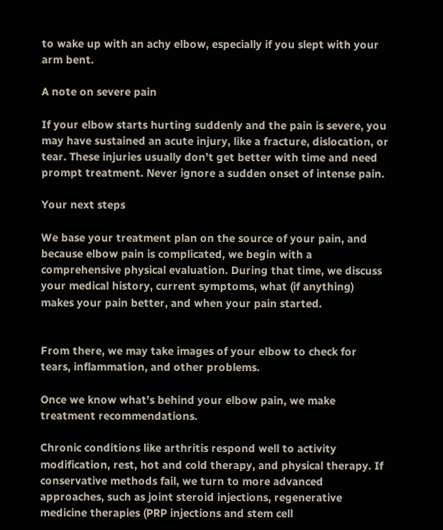to wake up with an achy elbow, especially if you slept with your arm bent.

A note on severe pain

If your elbow starts hurting suddenly and the pain is severe, you may have sustained an acute injury, like a fracture, dislocation, or tear. These injuries usually don’t get better with time and need prompt treatment. Never ignore a sudden onset of intense pain.

Your next steps

We base your treatment plan on the source of your pain, and because elbow pain is complicated, we begin with a comprehensive physical evaluation. During that time, we discuss your medical history, current symptoms, what (if anything) makes your pain better, and when your pain started.


From there, we may take images of your elbow to check for tears, inflammation, and other problems.

Once we know what’s behind your elbow pain, we make treatment recommendations.

Chronic conditions like arthritis respond well to activity modification, rest, hot and cold therapy, and physical therapy. If conservative methods fail, we turn to more advanced approaches, such as joint steroid injections, regenerative medicine therapies (PRP injections and stem cell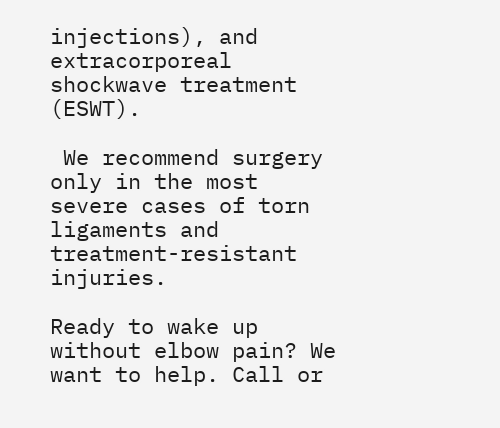injections), and extracorporeal shockwave treatment (ESWT).

 We recommend surgery only in the most severe cases of torn ligaments and treatment-resistant injuries.

Ready to wake up without elbow pain? We want to help. Call or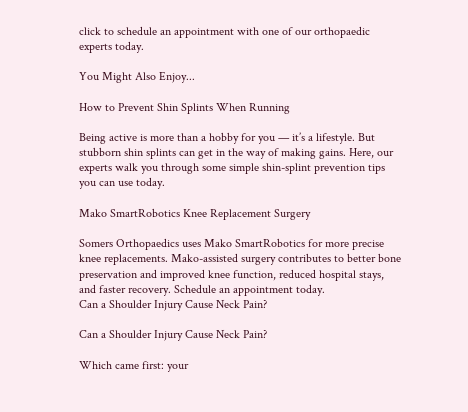click to schedule an appointment with one of our orthopaedic experts today.

You Might Also Enjoy...

How to Prevent Shin Splints When Running

Being active is more than a hobby for you — it’s a lifestyle. But stubborn shin splints can get in the way of making gains. Here, our experts walk you through some simple shin-splint prevention tips you can use today.

Mako SmartRobotics Knee Replacement Surgery

Somers Orthopaedics uses Mako SmartRobotics for more precise knee replacements. Mako-assisted surgery contributes to better bone preservation and improved knee function, reduced hospital stays, and faster recovery. Schedule an appointment today.
Can a Shoulder Injury Cause Neck Pain?

Can a Shoulder Injury Cause Neck Pain?

Which came first: your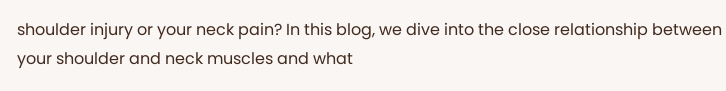shoulder injury or your neck pain? In this blog, we dive into the close relationship between your shoulder and neck muscles and what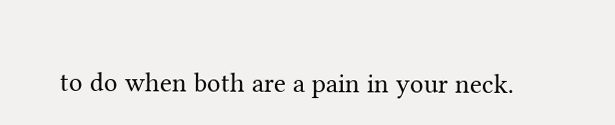to do when both are a pain in your neck.